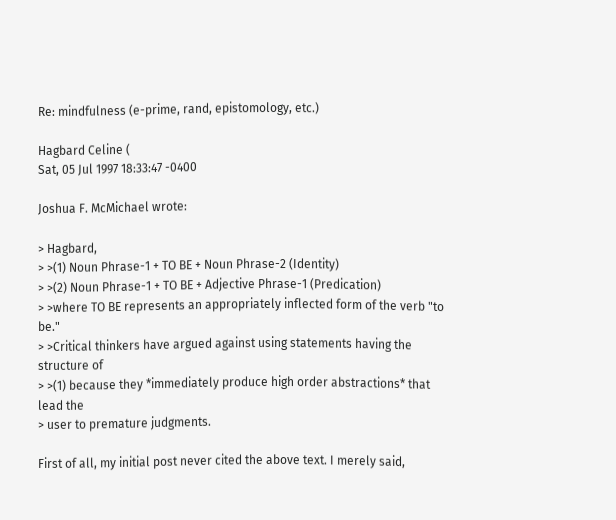Re: mindfulness (e-prime, rand, epistomology, etc.)

Hagbard Celine (
Sat, 05 Jul 1997 18:33:47 -0400

Joshua F. McMichael wrote:

> Hagbard,
> >(1) Noun Phrase-1 + TO BE + Noun Phrase-2 (Identity)
> >(2) Noun Phrase-1 + TO BE + Adjective Phrase-1 (Predication)
> >where TO BE represents an appropriately inflected form of the verb "to be."
> >Critical thinkers have argued against using statements having the structure of
> >(1) because they *immediately produce high order abstractions* that lead the
> user to premature judgments.

First of all, my initial post never cited the above text. I merely said,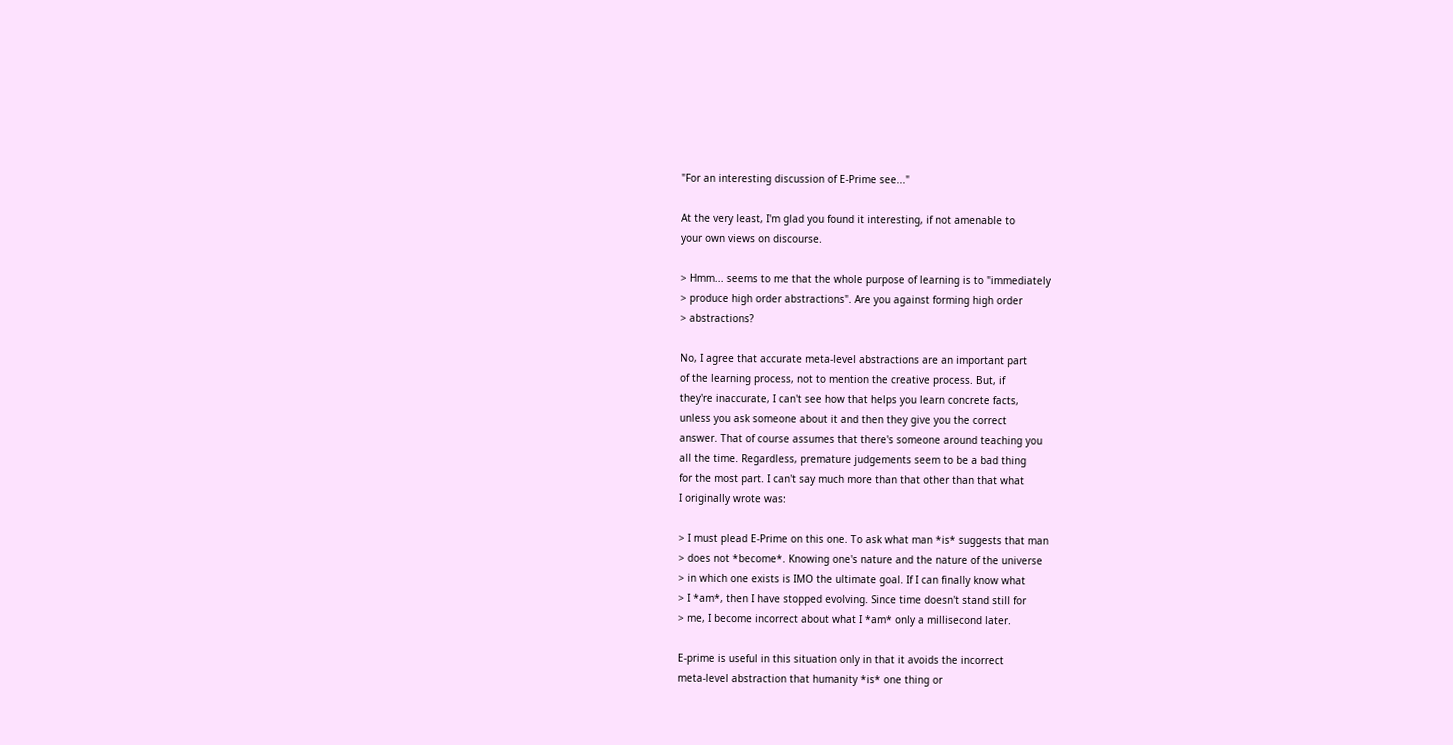"For an interesting discussion of E-Prime see..."

At the very least, I'm glad you found it interesting, if not amenable to
your own views on discourse.

> Hmm... seems to me that the whole purpose of learning is to "immediately
> produce high order abstractions". Are you against forming high order
> abstractions?

No, I agree that accurate meta-level abstractions are an important part
of the learning process, not to mention the creative process. But, if
they're inaccurate, I can't see how that helps you learn concrete facts,
unless you ask someone about it and then they give you the correct
answer. That of course assumes that there's someone around teaching you
all the time. Regardless, premature judgements seem to be a bad thing
for the most part. I can't say much more than that other than that what
I originally wrote was:

> I must plead E-Prime on this one. To ask what man *is* suggests that man
> does not *become*. Knowing one's nature and the nature of the universe
> in which one exists is IMO the ultimate goal. If I can finally know what
> I *am*, then I have stopped evolving. Since time doesn't stand still for
> me, I become incorrect about what I *am* only a millisecond later.

E-prime is useful in this situation only in that it avoids the incorrect
meta-level abstraction that humanity *is* one thing or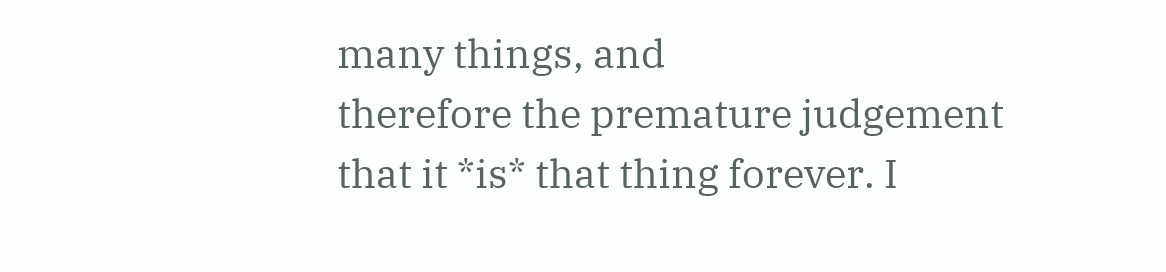many things, and
therefore the premature judgement that it *is* that thing forever. I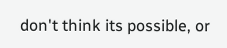don't think its possible, or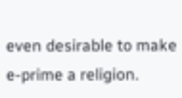even desirable to make e-prime a religion.